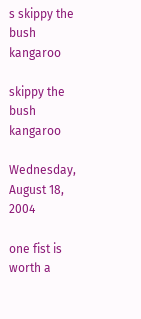s skippy the bush kangaroo

skippy the bush kangaroo

Wednesday, August 18, 2004

one fist is worth a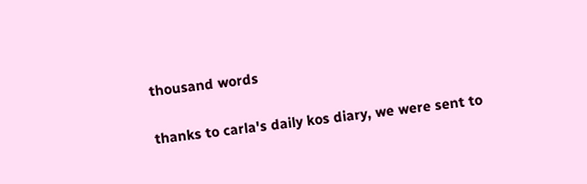thousand words

thanks to carla's daily kos diary, we were sent to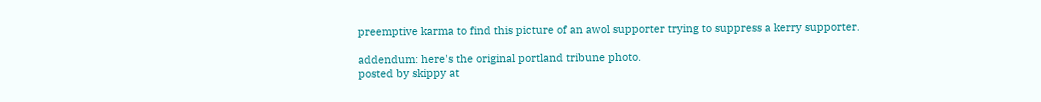preemptive karma to find this picture of an awol supporter trying to suppress a kerry supporter.

addendum: here's the original portland tribune photo.
posted by skippy at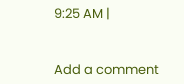9:25 AM |


Add a comment